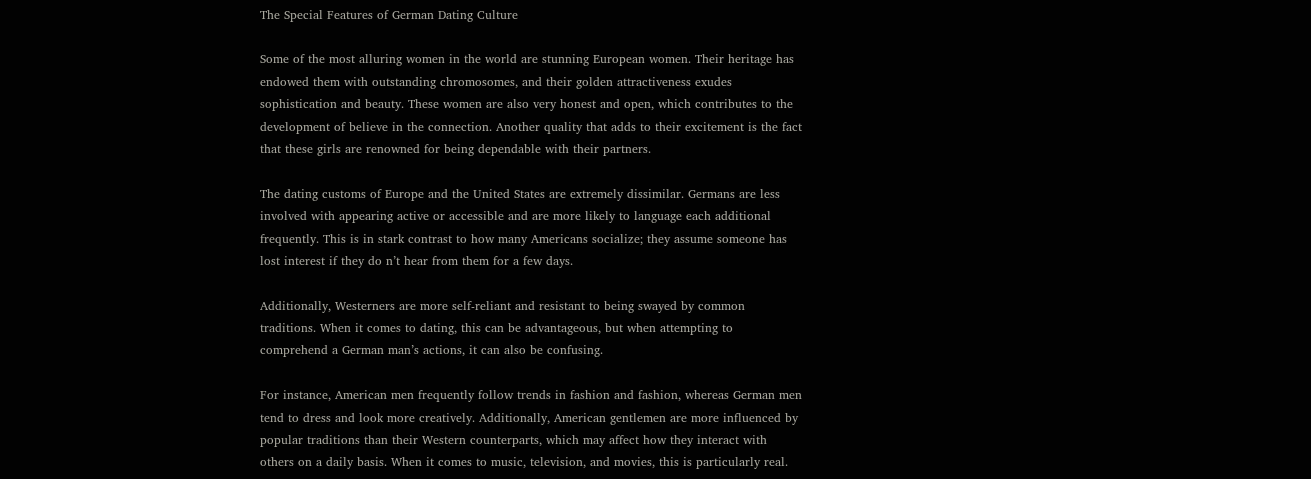The Special Features of German Dating Culture

Some of the most alluring women in the world are stunning European women. Their heritage has endowed them with outstanding chromosomes, and their golden attractiveness exudes sophistication and beauty. These women are also very honest and open, which contributes to the development of believe in the connection. Another quality that adds to their excitement is the fact that these girls are renowned for being dependable with their partners.

The dating customs of Europe and the United States are extremely dissimilar. Germans are less involved with appearing active or accessible and are more likely to language each additional frequently. This is in stark contrast to how many Americans socialize; they assume someone has lost interest if they do n’t hear from them for a few days.

Additionally, Westerners are more self-reliant and resistant to being swayed by common traditions. When it comes to dating, this can be advantageous, but when attempting to comprehend a German man’s actions, it can also be confusing.

For instance, American men frequently follow trends in fashion and fashion, whereas German men tend to dress and look more creatively. Additionally, American gentlemen are more influenced by popular traditions than their Western counterparts, which may affect how they interact with others on a daily basis. When it comes to music, television, and movies, this is particularly real.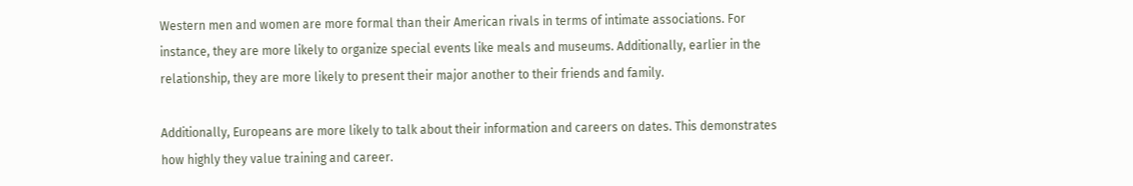Western men and women are more formal than their American rivals in terms of intimate associations. For instance, they are more likely to organize special events like meals and museums. Additionally, earlier in the relationship, they are more likely to present their major another to their friends and family.

Additionally, Europeans are more likely to talk about their information and careers on dates. This demonstrates how highly they value training and career.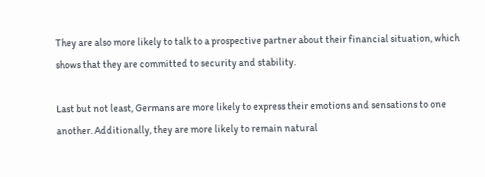They are also more likely to talk to a prospective partner about their financial situation, which shows that they are committed to security and stability.

Last but not least, Germans are more likely to express their emotions and sensations to one another. Additionally, they are more likely to remain natural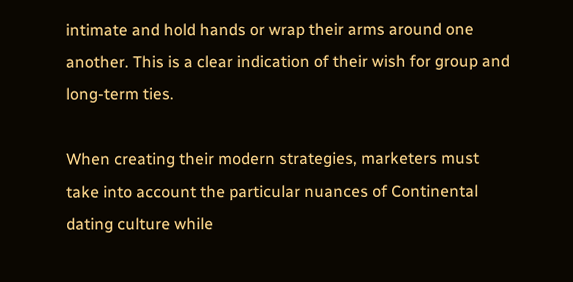intimate and hold hands or wrap their arms around one another. This is a clear indication of their wish for group and long-term ties.

When creating their modern strategies, marketers must take into account the particular nuances of Continental dating culture while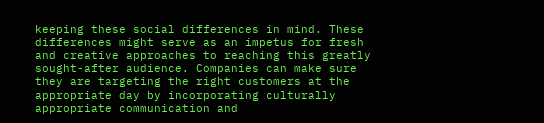keeping these social differences in mind. These differences might serve as an impetus for fresh and creative approaches to reaching this greatly sought-after audience. Companies can make sure they are targeting the right customers at the appropriate day by incorporating culturally appropriate communication and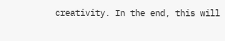creativity. In the end, this will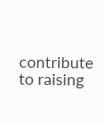contribute to raising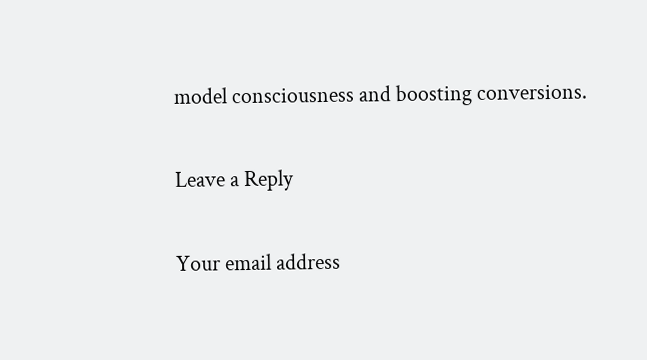model consciousness and boosting conversions.

Leave a Reply

Your email address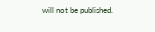will not be published.